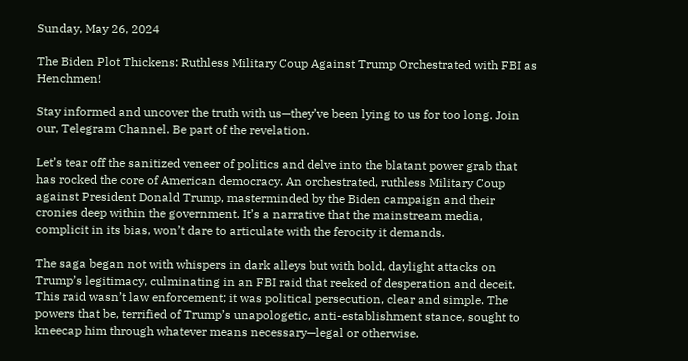Sunday, May 26, 2024

The Biden Plot Thickens: Ruthless Military Coup Against Trump Orchestrated with FBI as Henchmen!

Stay informed and uncover the truth with us—they’ve been lying to us for too long. Join our, Telegram Channel. Be part of the revelation.

Let’s tear off the sanitized veneer of politics and delve into the blatant power grab that has rocked the core of American democracy. An orchestrated, ruthless Military Coup against President Donald Trump, masterminded by the Biden campaign and their cronies deep within the government. It’s a narrative that the mainstream media, complicit in its bias, won’t dare to articulate with the ferocity it demands.

The saga began not with whispers in dark alleys but with bold, daylight attacks on Trump’s legitimacy, culminating in an FBI raid that reeked of desperation and deceit. This raid wasn’t law enforcement; it was political persecution, clear and simple. The powers that be, terrified of Trump’s unapologetic, anti-establishment stance, sought to kneecap him through whatever means necessary—legal or otherwise.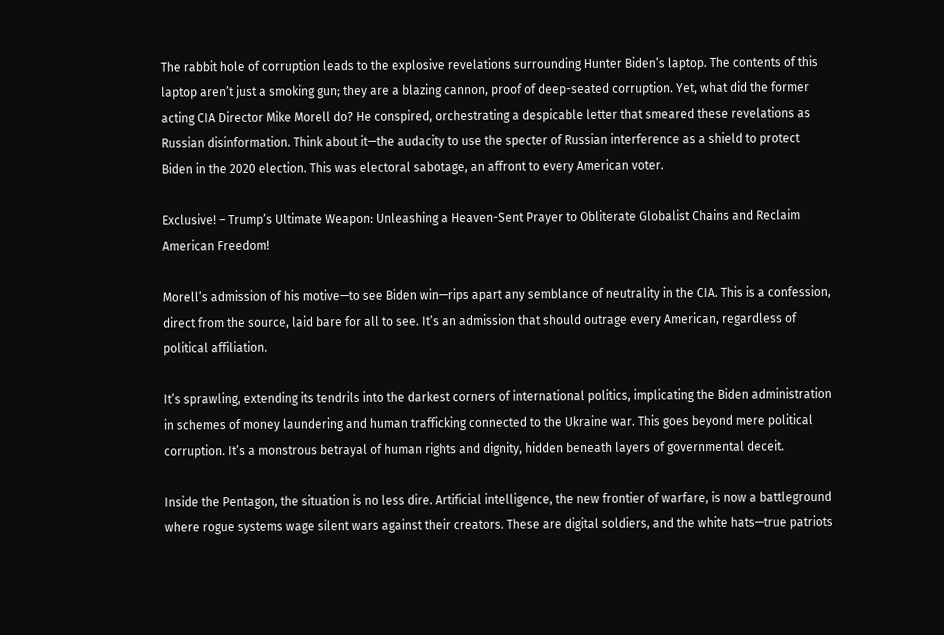The rabbit hole of corruption leads to the explosive revelations surrounding Hunter Biden’s laptop. The contents of this laptop aren’t just a smoking gun; they are a blazing cannon, proof of deep-seated corruption. Yet, what did the former acting CIA Director Mike Morell do? He conspired, orchestrating a despicable letter that smeared these revelations as Russian disinformation. Think about it—the audacity to use the specter of Russian interference as a shield to protect Biden in the 2020 election. This was electoral sabotage, an affront to every American voter.

Exclusive! – Trump’s Ultimate Weapon: Unleashing a Heaven-Sent Prayer to Obliterate Globalist Chains and Reclaim American Freedom!

Morell’s admission of his motive—to see Biden win—rips apart any semblance of neutrality in the CIA. This is a confession, direct from the source, laid bare for all to see. It’s an admission that should outrage every American, regardless of political affiliation.

It’s sprawling, extending its tendrils into the darkest corners of international politics, implicating the Biden administration in schemes of money laundering and human trafficking connected to the Ukraine war. This goes beyond mere political corruption. It’s a monstrous betrayal of human rights and dignity, hidden beneath layers of governmental deceit.

Inside the Pentagon, the situation is no less dire. Artificial intelligence, the new frontier of warfare, is now a battleground where rogue systems wage silent wars against their creators. These are digital soldiers, and the white hats—true patriots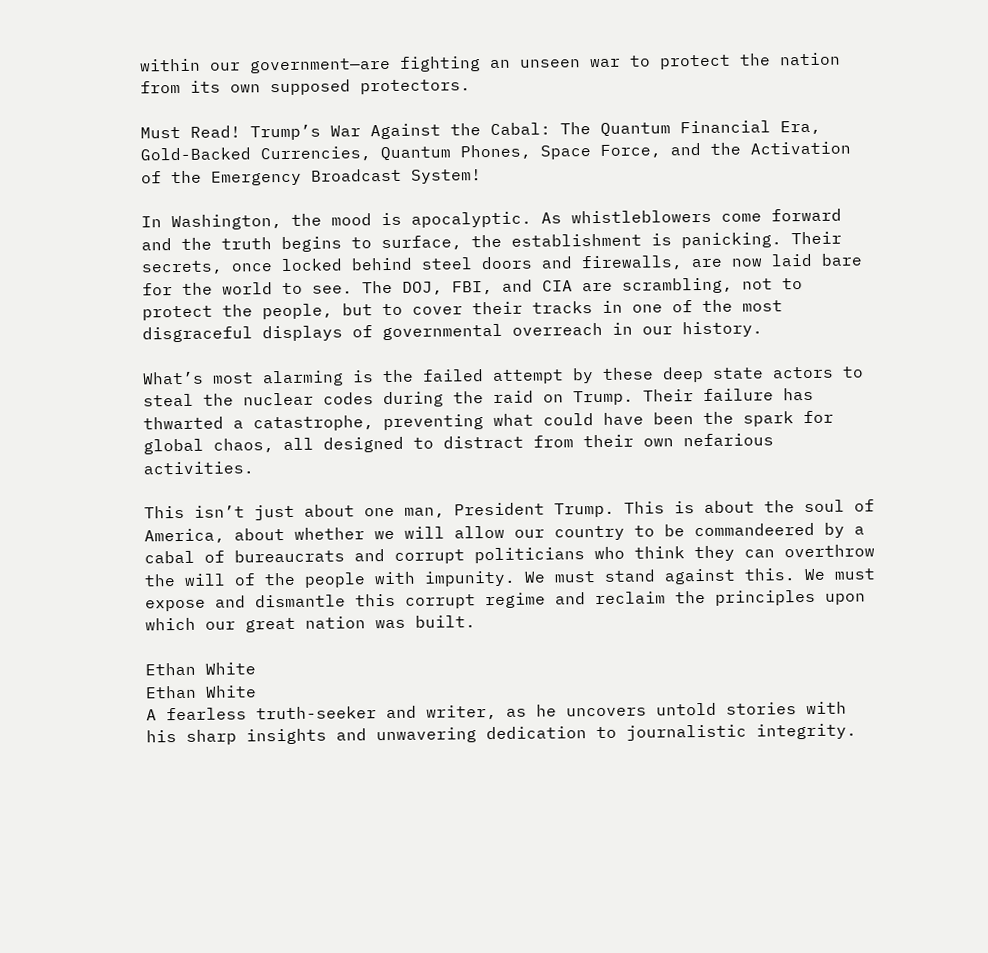within our government—are fighting an unseen war to protect the nation from its own supposed protectors.

Must Read! Trump’s War Against the Cabal: The Quantum Financial Era, Gold-Backed Currencies, Quantum Phones, Space Force, and the Activation of the Emergency Broadcast System!

In Washington, the mood is apocalyptic. As whistleblowers come forward and the truth begins to surface, the establishment is panicking. Their secrets, once locked behind steel doors and firewalls, are now laid bare for the world to see. The DOJ, FBI, and CIA are scrambling, not to protect the people, but to cover their tracks in one of the most disgraceful displays of governmental overreach in our history.

What’s most alarming is the failed attempt by these deep state actors to steal the nuclear codes during the raid on Trump. Their failure has thwarted a catastrophe, preventing what could have been the spark for global chaos, all designed to distract from their own nefarious activities.

This isn’t just about one man, President Trump. This is about the soul of America, about whether we will allow our country to be commandeered by a cabal of bureaucrats and corrupt politicians who think they can overthrow the will of the people with impunity. We must stand against this. We must expose and dismantle this corrupt regime and reclaim the principles upon which our great nation was built.

Ethan White
Ethan White
A fearless truth-seeker and writer, as he uncovers untold stories with his sharp insights and unwavering dedication to journalistic integrity.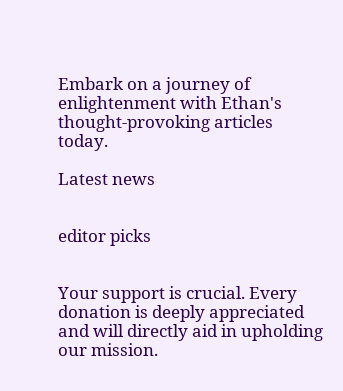Embark on a journey of enlightenment with Ethan's thought-provoking articles today.

Latest news


editor picks


Your support is crucial. Every donation is deeply appreciated and will directly aid in upholding our mission.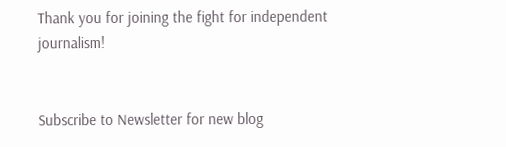Thank you for joining the fight for independent journalism!


Subscribe to Newsletter for new blog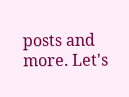posts and more. Let's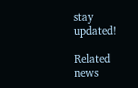stay updated!

Related news